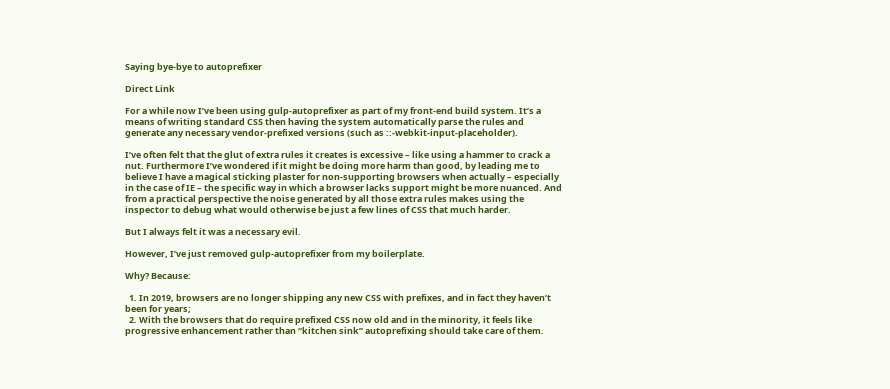Saying bye-bye to autoprefixer

Direct Link

For a while now I’ve been using gulp-autoprefixer as part of my front-end build system. It’s a means of writing standard CSS then having the system automatically parse the rules and generate any necessary vendor-prefixed versions (such as ::-webkit-input-placeholder).

I’ve often felt that the glut of extra rules it creates is excessive – like using a hammer to crack a nut. Furthermore I’ve wondered if it might be doing more harm than good, by leading me to believe I have a magical sticking plaster for non-supporting browsers when actually – especially in the case of IE – the specific way in which a browser lacks support might be more nuanced. And from a practical perspective the noise generated by all those extra rules makes using the inspector to debug what would otherwise be just a few lines of CSS that much harder.

But I always felt it was a necessary evil.

However, I’ve just removed gulp-autoprefixer from my boilerplate.

Why? Because:

  1. In 2019, browsers are no longer shipping any new CSS with prefixes, and in fact they haven’t been for years;
  2. With the browsers that do require prefixed CSS now old and in the minority, it feels like progressive enhancement rather than “kitchen sink” autoprefixing should take care of them.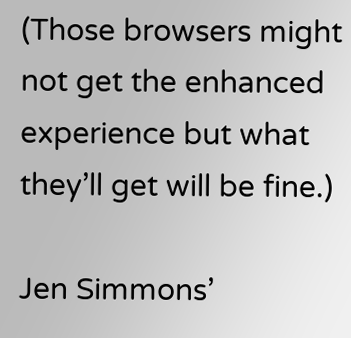(Those browsers might not get the enhanced experience but what they’ll get will be fine.)

Jen Simmons’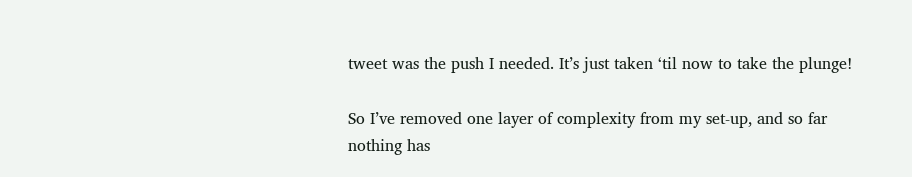tweet was the push I needed. It’s just taken ‘til now to take the plunge!

So I’ve removed one layer of complexity from my set-up, and so far nothing has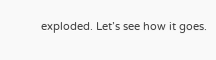exploded. Let’s see how it goes.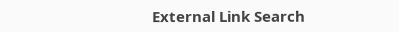External Link Search